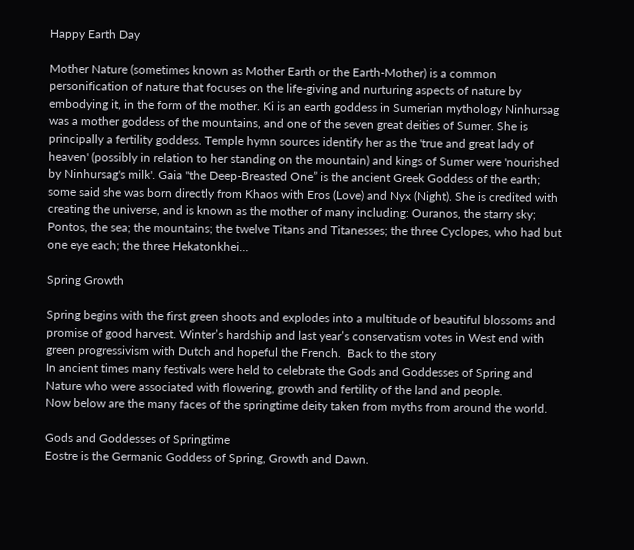Happy Earth Day

Mother Nature (sometimes known as Mother Earth or the Earth-Mother) is a common personification of nature that focuses on the life-giving and nurturing aspects of nature by embodying it, in the form of the mother. Ki is an earth goddess in Sumerian mythology Ninhursag was a mother goddess of the mountains, and one of the seven great deities of Sumer. She is principally a fertility goddess. Temple hymn sources identify her as the 'true and great lady of heaven' (possibly in relation to her standing on the mountain) and kings of Sumer were 'nourished by Ninhursag's milk'. Gaia "the Deep-Breasted One” is the ancient Greek Goddess of the earth; some said she was born directly from Khaos with Eros (Love) and Nyx (Night). She is credited with creating the universe, and is known as the mother of many including: Ouranos, the starry sky; Pontos, the sea; the mountains; the twelve Titans and Titanesses; the three Cyclopes, who had but one eye each; the three Hekatonkhei…

Spring Growth

Spring begins with the first green shoots and explodes into a multitude of beautiful blossoms and promise of good harvest. Winter’s hardship and last year’s conservatism votes in West end with green progressivism with Dutch and hopeful the French.  Back to the story
In ancient times many festivals were held to celebrate the Gods and Goddesses of Spring and Nature who were associated with flowering, growth and fertility of the land and people.
Now below are the many faces of the springtime deity taken from myths from around the world.

Gods and Goddesses of Springtime
Eostre is the Germanic Goddess of Spring, Growth and Dawn.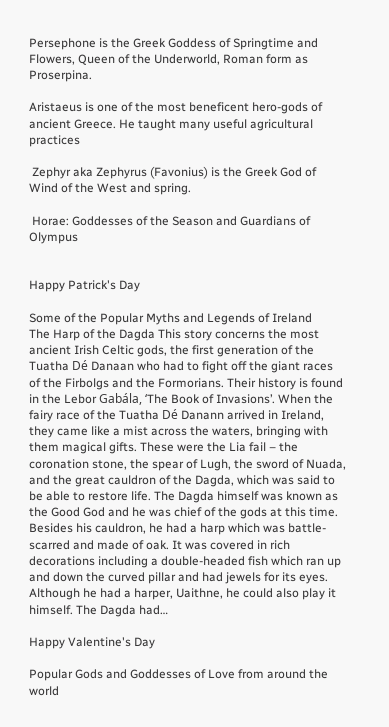Persephone is the Greek Goddess of Springtime and Flowers, Queen of the Underworld, Roman form as Proserpina.

Aristaeus is one of the most beneficent hero-gods of ancient Greece. He taught many useful agricultural practices

 Zephyr aka Zephyrus (Favonius) is the Greek God of Wind of the West and spring.

 Horae: Goddesses of the Season and Guardians of Olympus


Happy Patrick's Day

Some of the Popular Myths and Legends of Ireland
The Harp of the Dagda This story concerns the most ancient Irish Celtic gods, the first generation of the Tuatha Dé Danaan who had to fight off the giant races of the Firbolgs and the Formorians. Their history is found in the Lebor Gabála, ‘The Book of Invasions’. When the fairy race of the Tuatha Dé Danann arrived in Ireland, they came like a mist across the waters, bringing with them magical gifts. These were the Lia fail – the coronation stone, the spear of Lugh, the sword of Nuada, and the great cauldron of the Dagda, which was said to be able to restore life. The Dagda himself was known as the Good God and he was chief of the gods at this time. Besides his cauldron, he had a harp which was battle-scarred and made of oak. It was covered in rich decorations including a double-headed fish which ran up and down the curved pillar and had jewels for its eyes. Although he had a harper, Uaithne, he could also play it himself. The Dagda had…

Happy Valentine's Day

Popular Gods and Goddesses of Love from around the world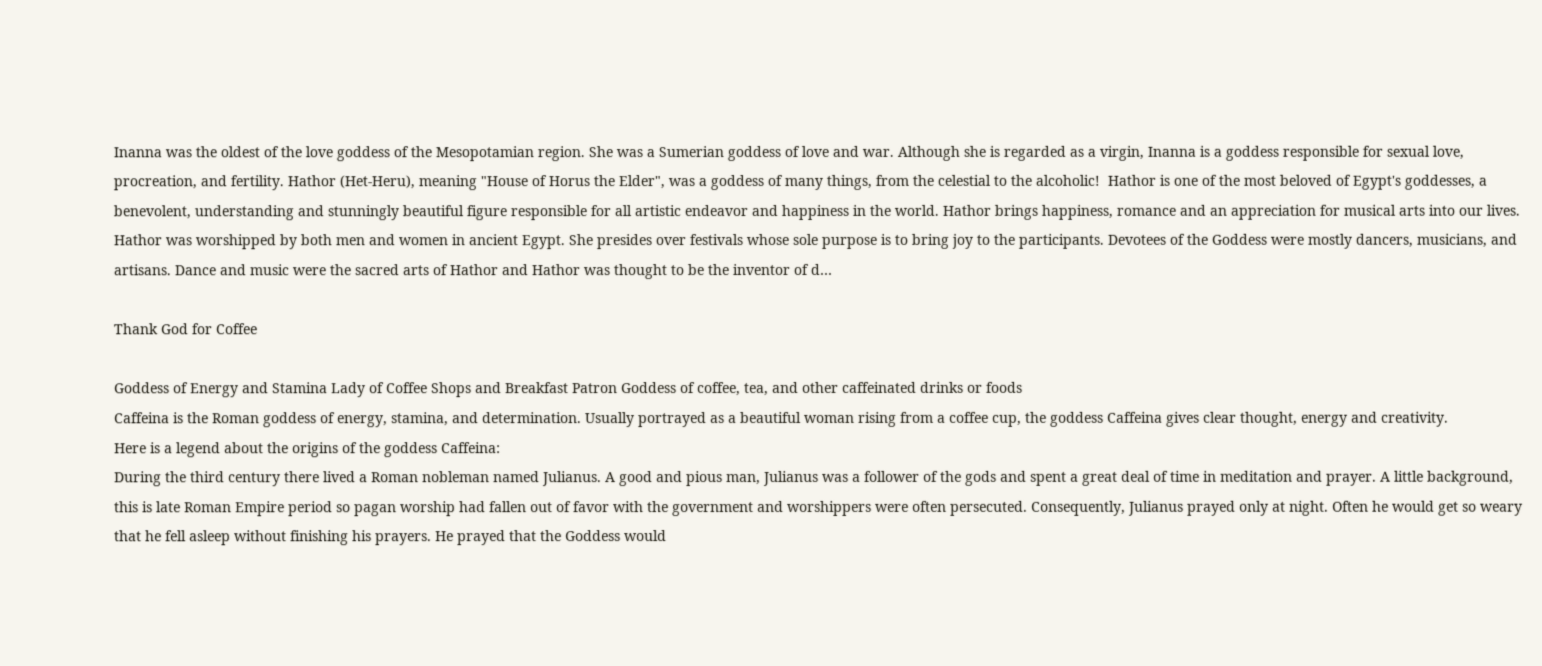Inanna was the oldest of the love goddess of the Mesopotamian region. She was a Sumerian goddess of love and war. Although she is regarded as a virgin, Inanna is a goddess responsible for sexual love, procreation, and fertility. Hathor (Het-Heru), meaning "House of Horus the Elder", was a goddess of many things, from the celestial to the alcoholic!  Hathor is one of the most beloved of Egypt's goddesses, a benevolent, understanding and stunningly beautiful figure responsible for all artistic endeavor and happiness in the world. Hathor brings happiness, romance and an appreciation for musical arts into our lives. Hathor was worshipped by both men and women in ancient Egypt. She presides over festivals whose sole purpose is to bring joy to the participants. Devotees of the Goddess were mostly dancers, musicians, and artisans. Dance and music were the sacred arts of Hathor and Hathor was thought to be the inventor of d…

Thank God for Coffee

Goddess of Energy and Stamina Lady of Coffee Shops and Breakfast Patron Goddess of coffee, tea, and other caffeinated drinks or foods
Caffeina is the Roman goddess of energy, stamina, and determination. Usually portrayed as a beautiful woman rising from a coffee cup, the goddess Caffeina gives clear thought, energy and creativity.
Here is a legend about the origins of the goddess Caffeina:
During the third century there lived a Roman nobleman named Julianus. A good and pious man, Julianus was a follower of the gods and spent a great deal of time in meditation and prayer. A little background, this is late Roman Empire period so pagan worship had fallen out of favor with the government and worshippers were often persecuted. Consequently, Julianus prayed only at night. Often he would get so weary that he fell asleep without finishing his prayers. He prayed that the Goddess would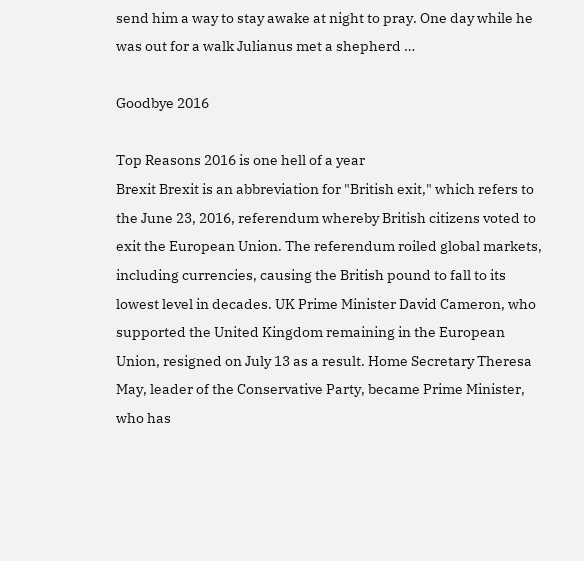send him a way to stay awake at night to pray. One day while he was out for a walk Julianus met a shepherd …

Goodbye 2016

Top Reasons 2016 is one hell of a year
Brexit Brexit is an abbreviation for "British exit," which refers to the June 23, 2016, referendum whereby British citizens voted to exit the European Union. The referendum roiled global markets, including currencies, causing the British pound to fall to its lowest level in decades. UK Prime Minister David Cameron, who supported the United Kingdom remaining in the European Union, resigned on July 13 as a result. Home Secretary Theresa May, leader of the Conservative Party, became Prime Minister, who has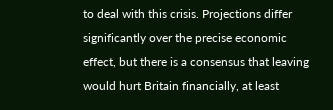to deal with this crisis. Projections differ significantly over the precise economic effect, but there is a consensus that leaving would hurt Britain financially, at least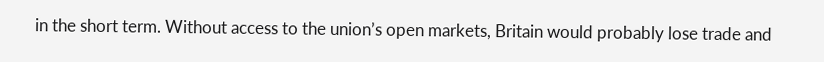in the short term. Without access to the union’s open markets, Britain would probably lose trade and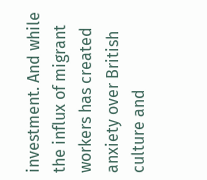investment. And while the influx of migrant workers has created anxiety over British culture and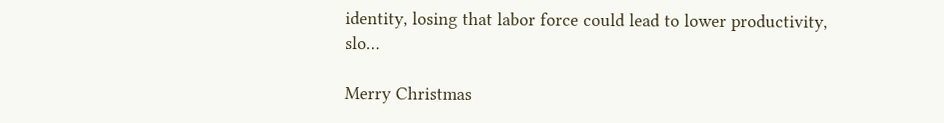identity, losing that labor force could lead to lower productivity, slo…

Merry Christmas